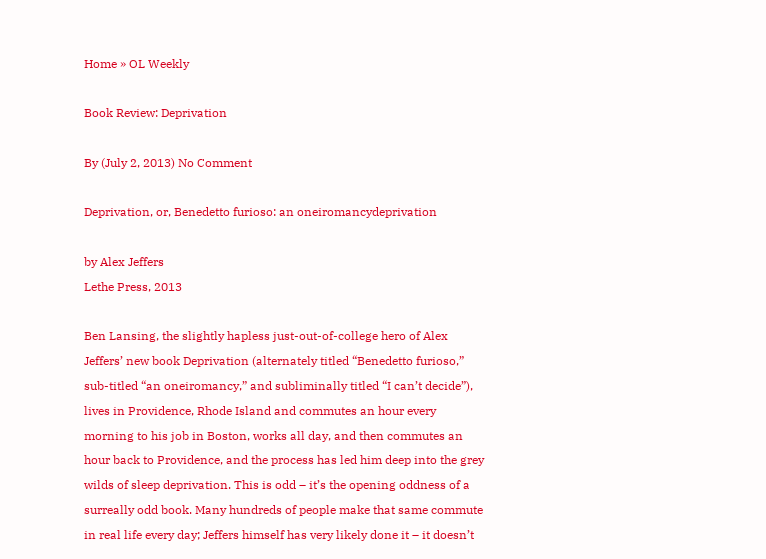Home » OL Weekly

Book Review: Deprivation

By (July 2, 2013) No Comment

Deprivation, or, Benedetto furioso: an oneiromancydeprivation

by Alex Jeffers
Lethe Press, 2013

Ben Lansing, the slightly hapless just-out-of-college hero of Alex Jeffers’ new book Deprivation (alternately titled “Benedetto furioso,” sub-titled “an oneiromancy,” and subliminally titled “I can’t decide”), lives in Providence, Rhode Island and commutes an hour every morning to his job in Boston, works all day, and then commutes an hour back to Providence, and the process has led him deep into the grey wilds of sleep deprivation. This is odd – it’s the opening oddness of a surreally odd book. Many hundreds of people make that same commute in real life every day; Jeffers himself has very likely done it – it doesn’t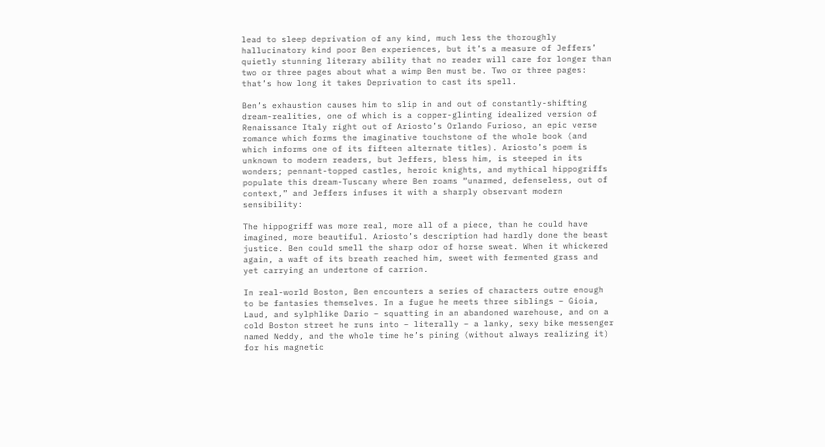lead to sleep deprivation of any kind, much less the thoroughly hallucinatory kind poor Ben experiences, but it’s a measure of Jeffers’ quietly stunning literary ability that no reader will care for longer than two or three pages about what a wimp Ben must be. Two or three pages: that’s how long it takes Deprivation to cast its spell.

Ben’s exhaustion causes him to slip in and out of constantly-shifting dream-realities, one of which is a copper-glinting idealized version of Renaissance Italy right out of Ariosto’s Orlando Furioso, an epic verse romance which forms the imaginative touchstone of the whole book (and which informs one of its fifteen alternate titles). Ariosto’s poem is unknown to modern readers, but Jeffers, bless him, is steeped in its wonders; pennant-topped castles, heroic knights, and mythical hippogriffs populate this dream-Tuscany where Ben roams “unarmed, defenseless, out of context,” and Jeffers infuses it with a sharply observant modern sensibility:

The hippogriff was more real, more all of a piece, than he could have imagined, more beautiful. Ariosto’s description had hardly done the beast justice. Ben could smell the sharp odor of horse sweat. When it whickered again, a waft of its breath reached him, sweet with fermented grass and yet carrying an undertone of carrion.

In real-world Boston, Ben encounters a series of characters outre enough to be fantasies themselves. In a fugue he meets three siblings – Gioia, Laud, and sylphlike Dario – squatting in an abandoned warehouse, and on a cold Boston street he runs into – literally – a lanky, sexy bike messenger named Neddy, and the whole time he’s pining (without always realizing it) for his magnetic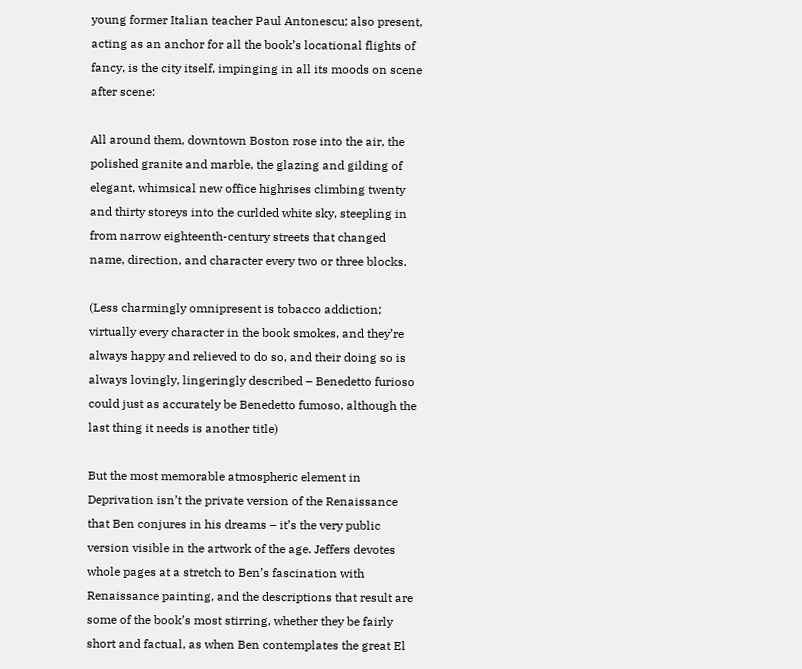young former Italian teacher Paul Antonescu; also present, acting as an anchor for all the book’s locational flights of fancy, is the city itself, impinging in all its moods on scene after scene:

All around them, downtown Boston rose into the air, the polished granite and marble, the glazing and gilding of elegant, whimsical new office highrises climbing twenty and thirty storeys into the curlded white sky, steepling in from narrow eighteenth-century streets that changed name, direction, and character every two or three blocks.

(Less charmingly omnipresent is tobacco addiction; virtually every character in the book smokes, and they’re always happy and relieved to do so, and their doing so is always lovingly, lingeringly described – Benedetto furioso could just as accurately be Benedetto fumoso, although the last thing it needs is another title)

But the most memorable atmospheric element in Deprivation isn’t the private version of the Renaissance that Ben conjures in his dreams – it’s the very public version visible in the artwork of the age. Jeffers devotes whole pages at a stretch to Ben’s fascination with Renaissance painting, and the descriptions that result are some of the book’s most stirring, whether they be fairly short and factual, as when Ben contemplates the great El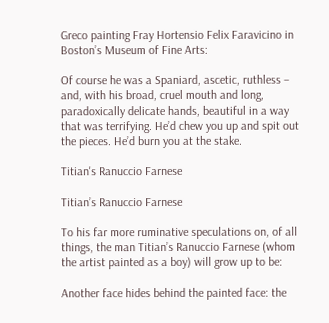Greco painting Fray Hortensio Felix Faravicino in Boston’s Museum of Fine Arts:

Of course he was a Spaniard, ascetic, ruthless – and, with his broad, cruel mouth and long, paradoxically delicate hands, beautiful in a way that was terrifying. He’d chew you up and spit out the pieces. He’d burn you at the stake.

Titian's Ranuccio Farnese

Titian’s Ranuccio Farnese

To his far more ruminative speculations on, of all things, the man Titian’s Ranuccio Farnese (whom the artist painted as a boy) will grow up to be:

Another face hides behind the painted face: the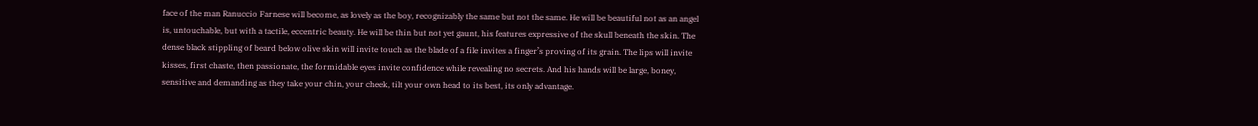face of the man Ranuccio Farnese will become, as lovely as the boy, recognizably the same but not the same. He will be beautiful not as an angel is, untouchable, but with a tactile, eccentric beauty. He will be thin but not yet gaunt, his features expressive of the skull beneath the skin. The dense black stippling of beard below olive skin will invite touch as the blade of a file invites a finger’s proving of its grain. The lips will invite kisses, first chaste, then passionate, the formidable eyes invite confidence while revealing no secrets. And his hands will be large, boney, sensitive and demanding as they take your chin, your cheek, tilt your own head to its best, its only advantage.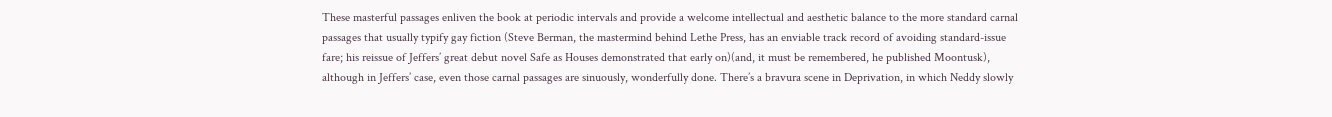These masterful passages enliven the book at periodic intervals and provide a welcome intellectual and aesthetic balance to the more standard carnal passages that usually typify gay fiction (Steve Berman, the mastermind behind Lethe Press, has an enviable track record of avoiding standard-issue fare; his reissue of Jeffers’ great debut novel Safe as Houses demonstrated that early on)(and, it must be remembered, he published Moontusk), although in Jeffers’ case, even those carnal passages are sinuously, wonderfully done. There’s a bravura scene in Deprivation, in which Neddy slowly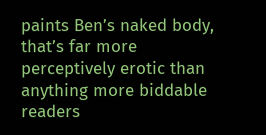paints Ben’s naked body, that’s far more perceptively erotic than anything more biddable readers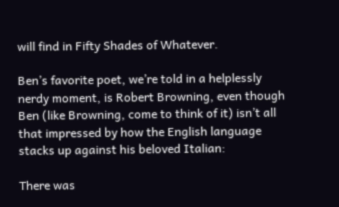will find in Fifty Shades of Whatever.

Ben’s favorite poet, we’re told in a helplessly nerdy moment, is Robert Browning, even though Ben (like Browning, come to think of it) isn’t all that impressed by how the English language stacks up against his beloved Italian:

There was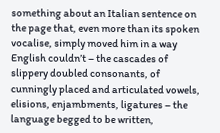something about an Italian sentence on the page that, even more than its spoken vocalise, simply moved him in a way English couldn’t – the cascades of slippery doubled consonants, of cunningly placed and articulated vowels, elisions, enjambments, ligatures – the language begged to be written,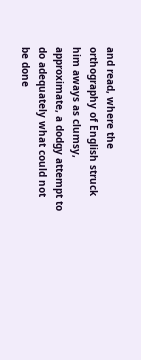and read, where the orthography of English struck him aways as clumsy, approximate, a dodgy attempt to do adequately what could not be done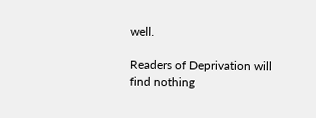well.

Readers of Deprivation will find nothing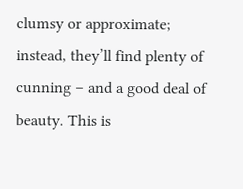clumsy or approximate; instead, they’ll find plenty of cunning – and a good deal of beauty. This is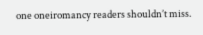one oneiromancy readers shouldn’t miss.